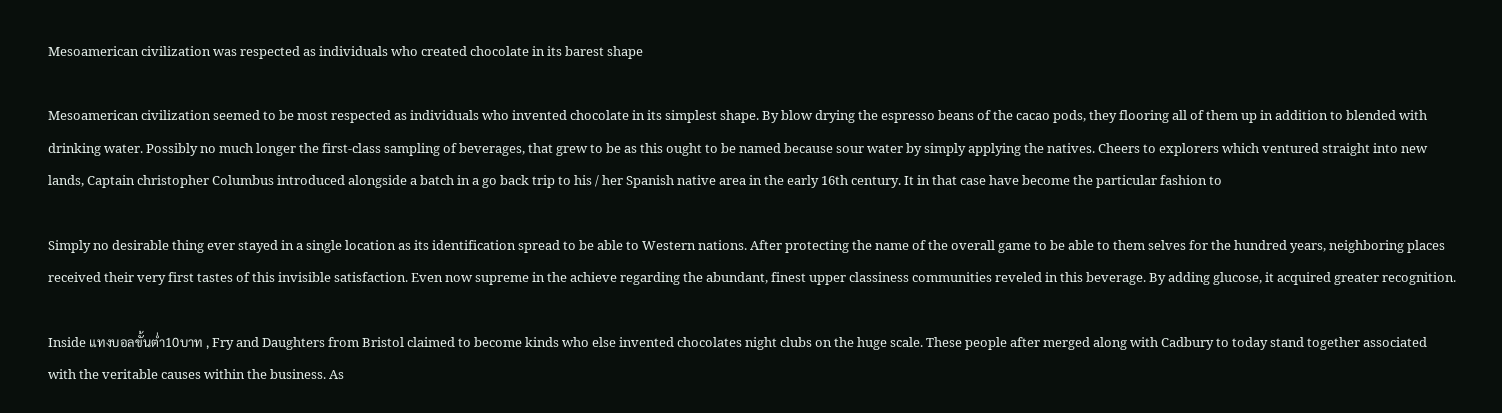Mesoamerican civilization was respected as individuals who created chocolate in its barest shape

Mesoamerican civilization seemed to be most respected as individuals who invented chocolate in its simplest shape. By blow drying the espresso beans of the cacao pods, they flooring all of them up in addition to blended with drinking water. Possibly no much longer the first-class sampling of beverages, that grew to be as this ought to be named because sour water by simply applying the natives. Cheers to explorers which ventured straight into new lands, Captain christopher Columbus introduced alongside a batch in a go back trip to his / her Spanish native area in the early 16th century. It in that case have become the particular fashion to

Simply no desirable thing ever stayed in a single location as its identification spread to be able to Western nations. After protecting the name of the overall game to be able to them selves for the hundred years, neighboring places received their very first tastes of this invisible satisfaction. Even now supreme in the achieve regarding the abundant, finest upper classiness communities reveled in this beverage. By adding glucose, it acquired greater recognition.

Inside แทงบอลขั้นต่ำ10บาท , Fry and Daughters from Bristol claimed to become kinds who else invented chocolates night clubs on the huge scale. These people after merged along with Cadbury to today stand together associated with the veritable causes within the business. As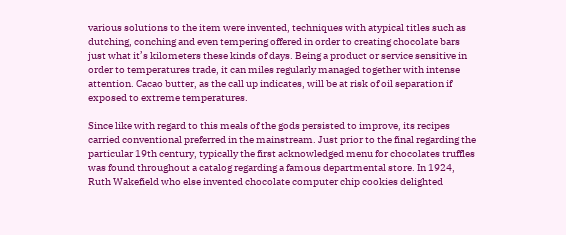various solutions to the item were invented, techniques with atypical titles such as dutching, conching and even tempering offered in order to creating chocolate bars just what it’s kilometers these kinds of days. Being a product or service sensitive in order to temperatures trade, it can miles regularly managed together with intense attention. Cacao butter, as the call up indicates, will be at risk of oil separation if exposed to extreme temperatures.

Since like with regard to this meals of the gods persisted to improve, its recipes carried conventional preferred in the mainstream. Just prior to the final regarding the particular 19th century, typically the first acknowledged menu for chocolates truffles was found throughout a catalog regarding a famous departmental store. In 1924, Ruth Wakefield who else invented chocolate computer chip cookies delighted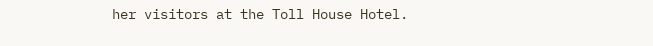her visitors at the Toll House Hotel.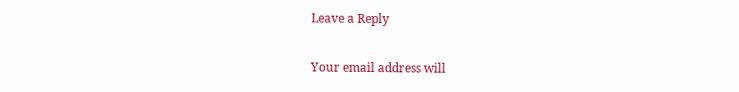Leave a Reply

Your email address will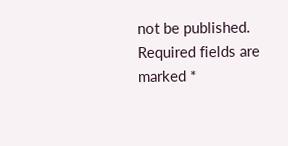not be published. Required fields are marked *